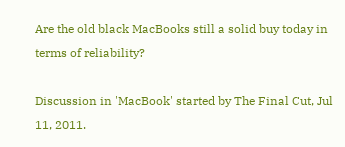Are the old black MacBooks still a solid buy today in terms of reliability?

Discussion in 'MacBook' started by The Final Cut, Jul 11, 2011.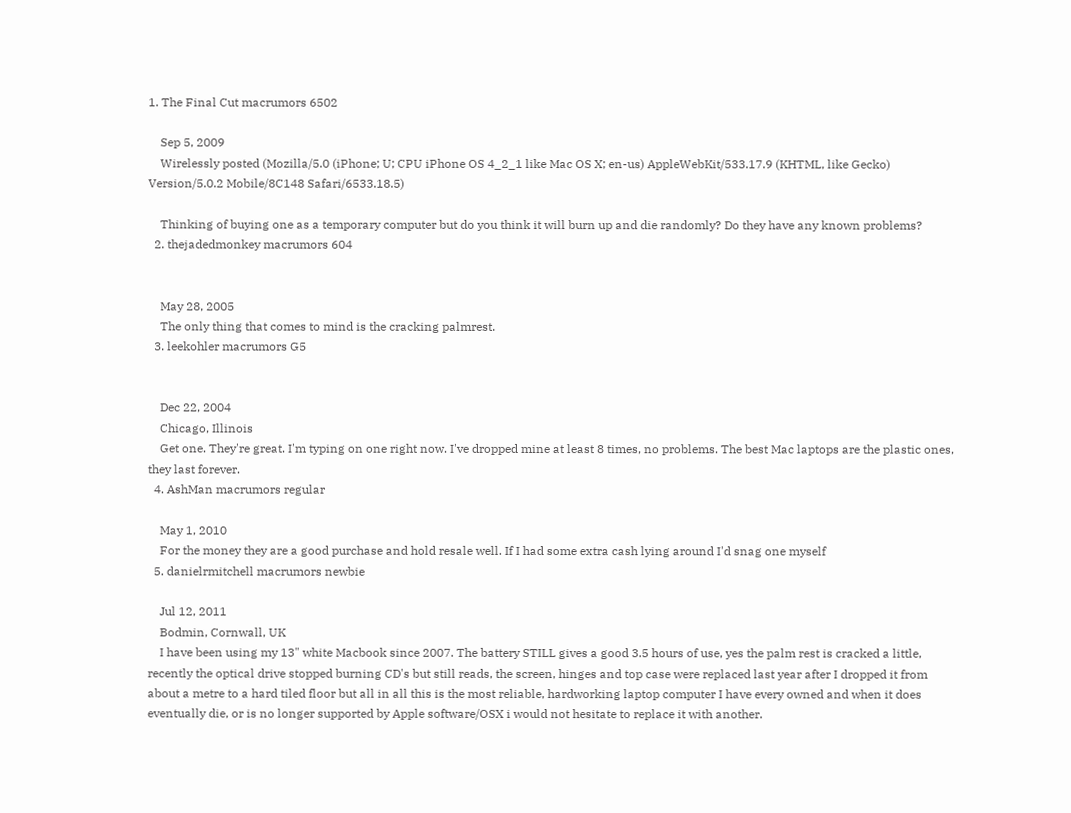1. The Final Cut macrumors 6502

    Sep 5, 2009
    Wirelessly posted (Mozilla/5.0 (iPhone; U; CPU iPhone OS 4_2_1 like Mac OS X; en-us) AppleWebKit/533.17.9 (KHTML, like Gecko) Version/5.0.2 Mobile/8C148 Safari/6533.18.5)

    Thinking of buying one as a temporary computer but do you think it will burn up and die randomly? Do they have any known problems?
  2. thejadedmonkey macrumors 604


    May 28, 2005
    The only thing that comes to mind is the cracking palmrest.
  3. leekohler macrumors G5


    Dec 22, 2004
    Chicago, Illinois
    Get one. They're great. I'm typing on one right now. I've dropped mine at least 8 times, no problems. The best Mac laptops are the plastic ones, they last forever.
  4. AshMan macrumors regular

    May 1, 2010
    For the money they are a good purchase and hold resale well. If I had some extra cash lying around I'd snag one myself
  5. danielrmitchell macrumors newbie

    Jul 12, 2011
    Bodmin, Cornwall, UK
    I have been using my 13" white Macbook since 2007. The battery STILL gives a good 3.5 hours of use, yes the palm rest is cracked a little, recently the optical drive stopped burning CD's but still reads, the screen, hinges and top case were replaced last year after I dropped it from about a metre to a hard tiled floor but all in all this is the most reliable, hardworking laptop computer I have every owned and when it does eventually die, or is no longer supported by Apple software/OSX i would not hesitate to replace it with another.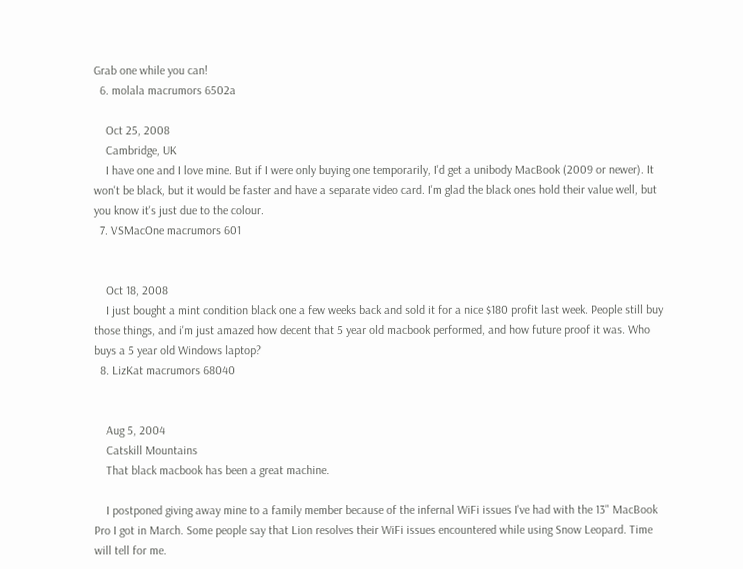Grab one while you can!
  6. molala macrumors 6502a

    Oct 25, 2008
    Cambridge, UK
    I have one and I love mine. But if I were only buying one temporarily, I'd get a unibody MacBook (2009 or newer). It won't be black, but it would be faster and have a separate video card. I'm glad the black ones hold their value well, but you know it's just due to the colour.
  7. VSMacOne macrumors 601


    Oct 18, 2008
    I just bought a mint condition black one a few weeks back and sold it for a nice $180 profit last week. People still buy those things, and i'm just amazed how decent that 5 year old macbook performed, and how future proof it was. Who buys a 5 year old Windows laptop?
  8. LizKat macrumors 68040


    Aug 5, 2004
    Catskill Mountains
    That black macbook has been a great machine.

    I postponed giving away mine to a family member because of the infernal WiFi issues I've had with the 13" MacBook Pro I got in March. Some people say that Lion resolves their WiFi issues encountered while using Snow Leopard. Time will tell for me.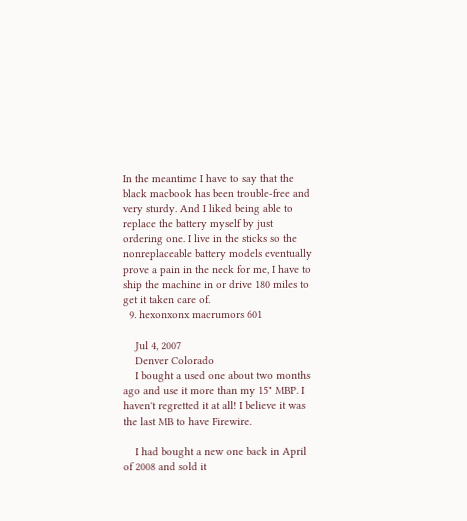In the meantime I have to say that the black macbook has been trouble-free and very sturdy. And I liked being able to replace the battery myself by just ordering one. I live in the sticks so the nonreplaceable battery models eventually prove a pain in the neck for me, I have to ship the machine in or drive 180 miles to get it taken care of.
  9. hexonxonx macrumors 601

    Jul 4, 2007
    Denver Colorado
    I bought a used one about two months ago and use it more than my 15" MBP. I haven't regretted it at all! I believe it was the last MB to have Firewire.

    I had bought a new one back in April of 2008 and sold it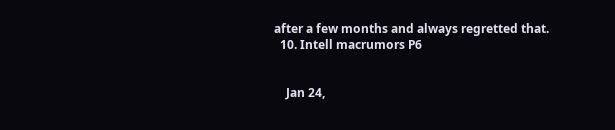after a few months and always regretted that.
  10. Intell macrumors P6


    Jan 24,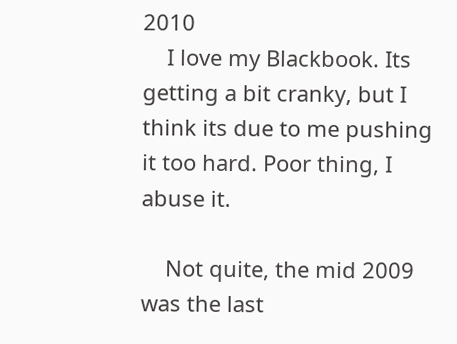2010
    I love my Blackbook. Its getting a bit cranky, but I think its due to me pushing it too hard. Poor thing, I abuse it.

    Not quite, the mid 2009 was the last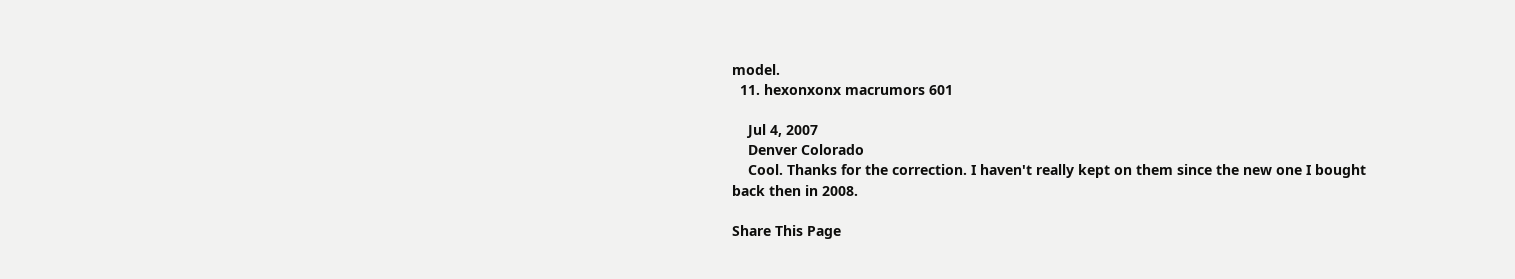model.
  11. hexonxonx macrumors 601

    Jul 4, 2007
    Denver Colorado
    Cool. Thanks for the correction. I haven't really kept on them since the new one I bought back then in 2008.

Share This Page